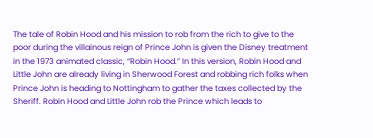The tale of Robin Hood and his mission to rob from the rich to give to the poor during the villainous reign of Prince John is given the Disney treatment in the 1973 animated classic, “Robin Hood.” In this version, Robin Hood and Little John are already living in Sherwood Forest and robbing rich folks when Prince John is heading to Nottingham to gather the taxes collected by the Sheriff. Robin Hood and Little John rob the Prince which leads to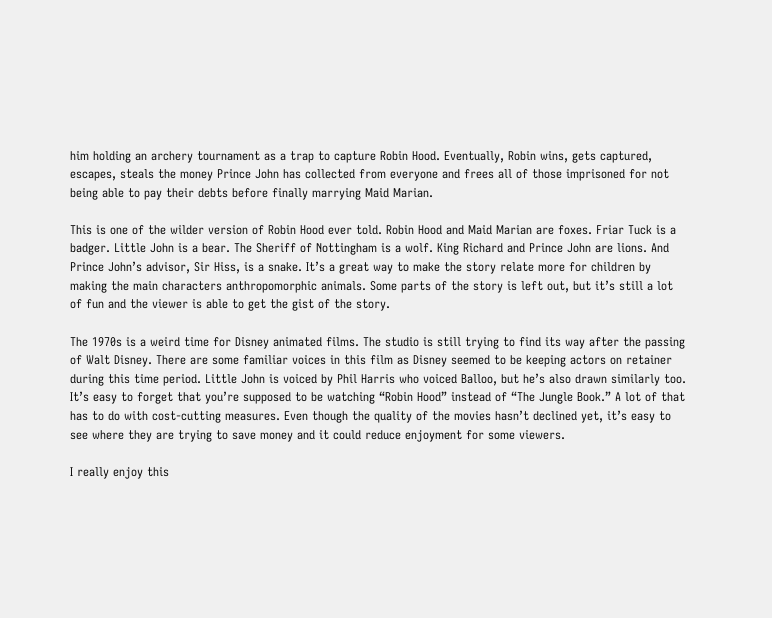him holding an archery tournament as a trap to capture Robin Hood. Eventually, Robin wins, gets captured, escapes, steals the money Prince John has collected from everyone and frees all of those imprisoned for not being able to pay their debts before finally marrying Maid Marian.

This is one of the wilder version of Robin Hood ever told. Robin Hood and Maid Marian are foxes. Friar Tuck is a badger. Little John is a bear. The Sheriff of Nottingham is a wolf. King Richard and Prince John are lions. And Prince John’s advisor, Sir Hiss, is a snake. It’s a great way to make the story relate more for children by making the main characters anthropomorphic animals. Some parts of the story is left out, but it’s still a lot of fun and the viewer is able to get the gist of the story.

The 1970s is a weird time for Disney animated films. The studio is still trying to find its way after the passing of Walt Disney. There are some familiar voices in this film as Disney seemed to be keeping actors on retainer during this time period. Little John is voiced by Phil Harris who voiced Balloo, but he’s also drawn similarly too. It’s easy to forget that you’re supposed to be watching “Robin Hood” instead of “The Jungle Book.” A lot of that has to do with cost-cutting measures. Even though the quality of the movies hasn’t declined yet, it’s easy to see where they are trying to save money and it could reduce enjoyment for some viewers.

I really enjoy this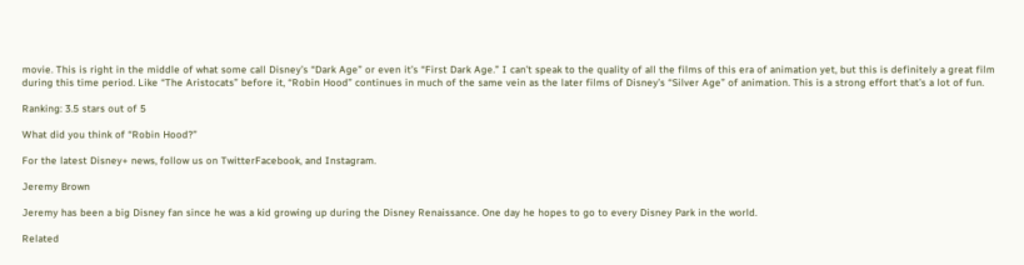movie. This is right in the middle of what some call Disney’s “Dark Age” or even it’s “First Dark Age.” I can’t speak to the quality of all the films of this era of animation yet, but this is definitely a great film during this time period. Like “The Aristocats” before it, “Robin Hood” continues in much of the same vein as the later films of Disney’s “Silver Age” of animation. This is a strong effort that’s a lot of fun.

Ranking: 3.5 stars out of 5

What did you think of “Robin Hood?”

For the latest Disney+ news, follow us on TwitterFacebook, and Instagram.

Jeremy Brown

Jeremy has been a big Disney fan since he was a kid growing up during the Disney Renaissance. One day he hopes to go to every Disney Park in the world.

Related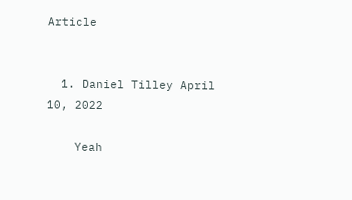Article


  1. Daniel Tilley April 10, 2022

    Yeah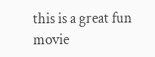this is a great fun movie